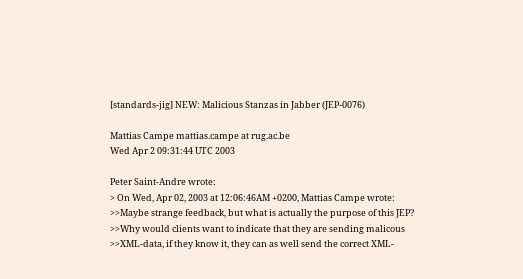[standards-jig] NEW: Malicious Stanzas in Jabber (JEP-0076)

Mattias Campe mattias.campe at rug.ac.be
Wed Apr 2 09:31:44 UTC 2003

Peter Saint-Andre wrote:
> On Wed, Apr 02, 2003 at 12:06:46AM +0200, Mattias Campe wrote:
>>Maybe strange feedback, but what is actually the purpose of this JEP?
>>Why would clients want to indicate that they are sending malicous
>>XML-data, if they know it, they can as well send the correct XML-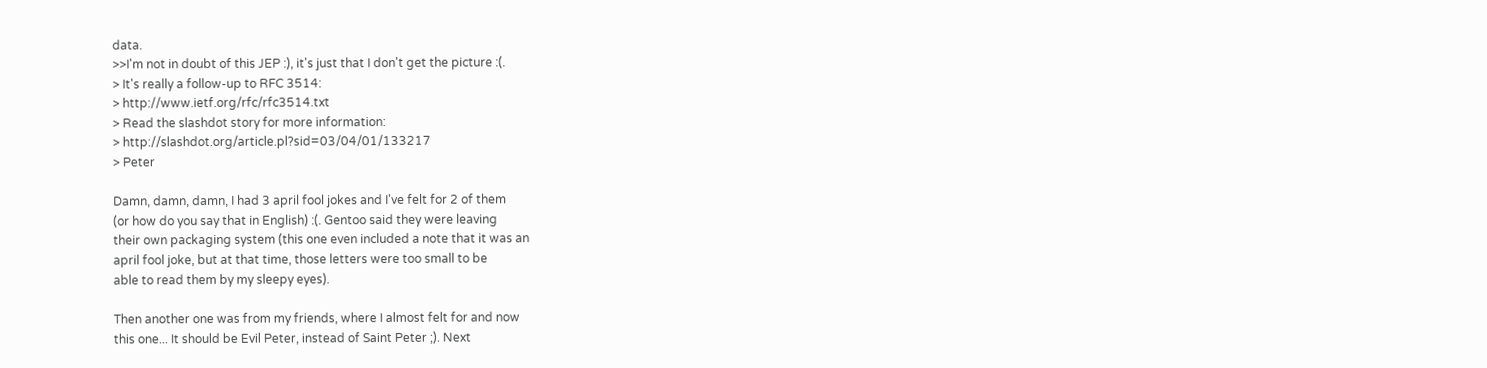data.
>>I'm not in doubt of this JEP :), it's just that I don't get the picture :(.
> It's really a follow-up to RFC 3514:
> http://www.ietf.org/rfc/rfc3514.txt
> Read the slashdot story for more information:
> http://slashdot.org/article.pl?sid=03/04/01/133217
> Peter

Damn, damn, damn, I had 3 april fool jokes and I've felt for 2 of them
(or how do you say that in English) :(. Gentoo said they were leaving
their own packaging system (this one even included a note that it was an
april fool joke, but at that time, those letters were too small to be
able to read them by my sleepy eyes).

Then another one was from my friends, where I almost felt for and now
this one... It should be Evil Peter, instead of Saint Peter ;). Next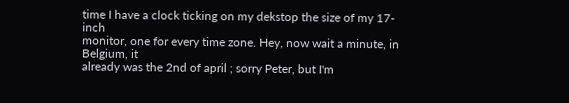time I have a clock ticking on my dekstop the size of my 17-inch
monitor, one for every time zone. Hey, now wait a minute, in Belgium, it
already was the 2nd of april ; sorry Peter, but I'm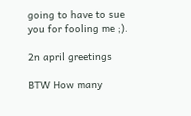going to have to sue
you for fooling me ;).

2n april greetings

BTW How many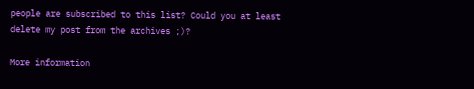people are subscribed to this list? Could you at least
delete my post from the archives ;)?

More information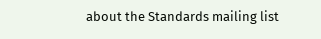about the Standards mailing list